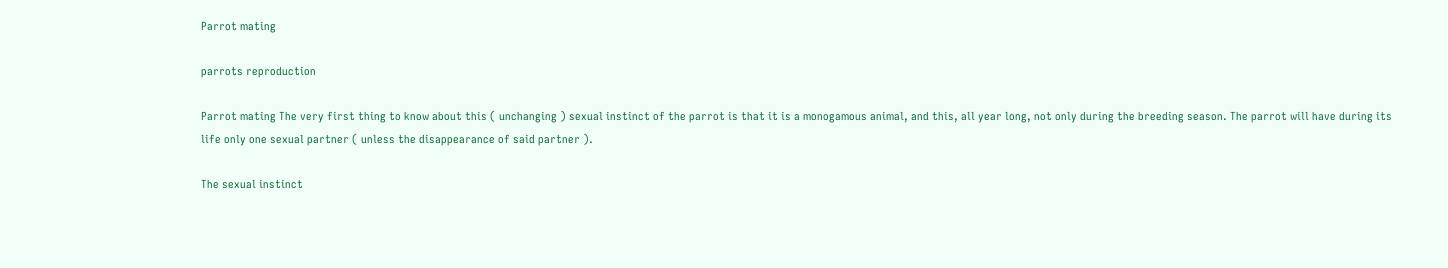Parrot mating

parrots reproduction

Parrot mating The very first thing to know about this ( unchanging ) sexual instinct of the parrot is that it is a monogamous animal, and this, all year long, not only during the breeding season. The parrot will have during its life only one sexual partner ( unless the disappearance of said partner ).

The sexual instinct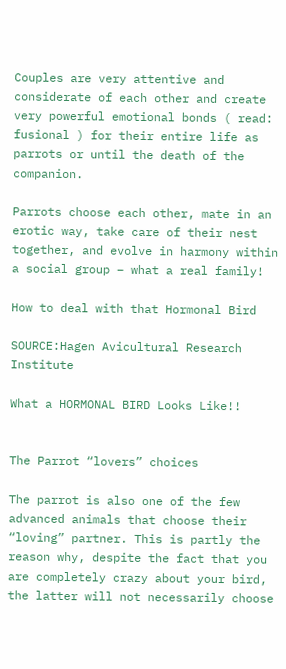Couples are very attentive and considerate of each other and create very powerful emotional bonds ( read: fusional ) for their entire life as parrots or until the death of the companion.

Parrots choose each other, mate in an erotic way, take care of their nest together, and evolve in harmony within a social group – what a real family!

How to deal with that Hormonal Bird

SOURCE:Hagen Avicultural Research Institute

What a HORMONAL BIRD Looks Like!!


The Parrot “lovers” choices

The parrot is also one of the few advanced animals that choose their “loving” partner. This is partly the reason why, despite the fact that you are completely crazy about your bird, the latter will not necessarily choose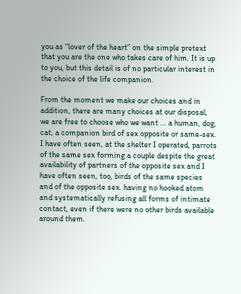you as “lover of the heart” on the simple pretext that you are the one who takes care of him. It is up to you, but this detail is of no particular interest in the choice of the life companion.

From the moment we make our choices and in addition, there are many choices at our disposal, we are free to choose who we want … a human, dog, cat, a companion bird of sex opposite or same-sex. I have often seen, at the shelter I operated, parrots of the same sex forming a couple despite the great availability of partners of the opposite sex and I have often seen, too, birds of the same species and of the opposite sex. having no hooked atom and systematically refusing all forms of intimate contact, even if there were no other birds available around them.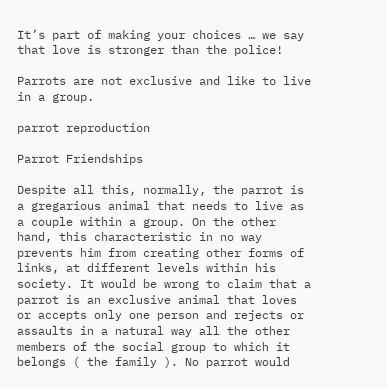It’s part of making your choices … we say that love is stronger than the police!

Parrots are not exclusive and like to live in a group.

parrot reproduction

Parrot Friendships

Despite all this, normally, the parrot is a gregarious animal that needs to live as a couple within a group. On the other hand, this characteristic in no way prevents him from creating other forms of links, at different levels within his society. It would be wrong to claim that a parrot is an exclusive animal that loves or accepts only one person and rejects or assaults in a natural way all the other members of the social group to which it belongs ( the family ). No parrot would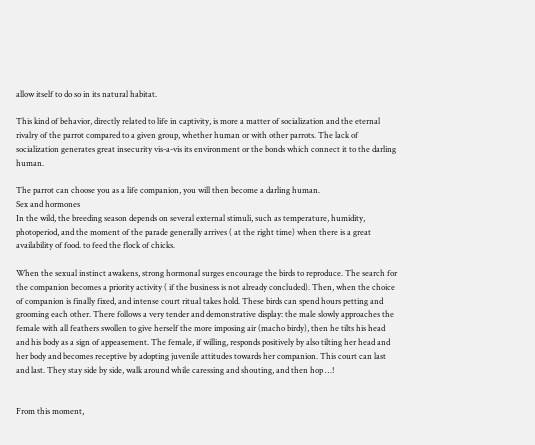allow itself to do so in its natural habitat.

This kind of behavior, directly related to life in captivity, is more a matter of socialization and the eternal rivalry of the parrot compared to a given group, whether human or with other parrots. The lack of socialization generates great insecurity vis-a-vis its environment or the bonds which connect it to the darling human.

The parrot can choose you as a life companion, you will then become a darling human.
Sex and hormones
In the wild, the breeding season depends on several external stimuli, such as temperature, humidity, photoperiod, and the moment of the parade generally arrives ( at the right time) when there is a great availability of food. to feed the flock of chicks.

When the sexual instinct awakens, strong hormonal surges encourage the birds to reproduce. The search for the companion becomes a priority activity ( if the business is not already concluded). Then, when the choice of companion is finally fixed, and intense court ritual takes hold. These birds can spend hours petting and grooming each other. There follows a very tender and demonstrative display: the male slowly approaches the female with all feathers swollen to give herself the more imposing air (macho birdy), then he tilts his head and his body as a sign of appeasement. The female, if willing, responds positively by also tilting her head and her body and becomes receptive by adopting juvenile attitudes towards her companion. This court can last and last. They stay side by side, walk around while caressing and shouting, and then hop …!


From this moment,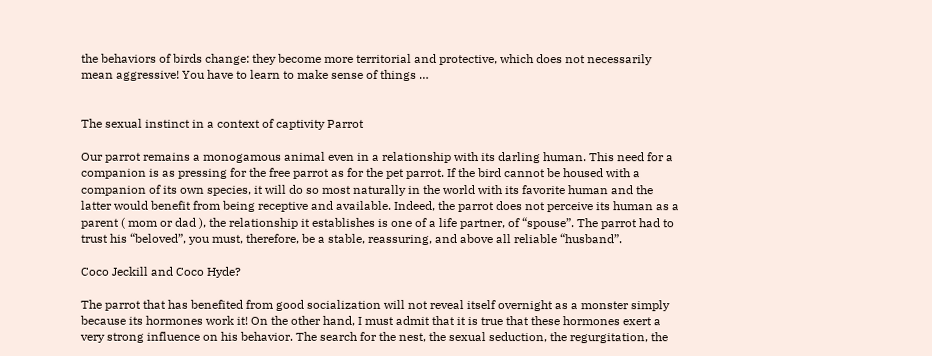the behaviors of birds change: they become more territorial and protective, which does not necessarily mean aggressive! You have to learn to make sense of things …


The sexual instinct in a context of captivity Parrot

Our parrot remains a monogamous animal even in a relationship with its darling human. This need for a companion is as pressing for the free parrot as for the pet parrot. If the bird cannot be housed with a companion of its own species, it will do so most naturally in the world with its favorite human and the latter would benefit from being receptive and available. Indeed, the parrot does not perceive its human as a parent ( mom or dad ), the relationship it establishes is one of a life partner, of “spouse”. The parrot had to trust his “beloved”, you must, therefore, be a stable, reassuring, and above all reliable “husband”.

Coco Jeckill and Coco Hyde?

The parrot that has benefited from good socialization will not reveal itself overnight as a monster simply because its hormones work it! On the other hand, I must admit that it is true that these hormones exert a very strong influence on his behavior. The search for the nest, the sexual seduction, the regurgitation, the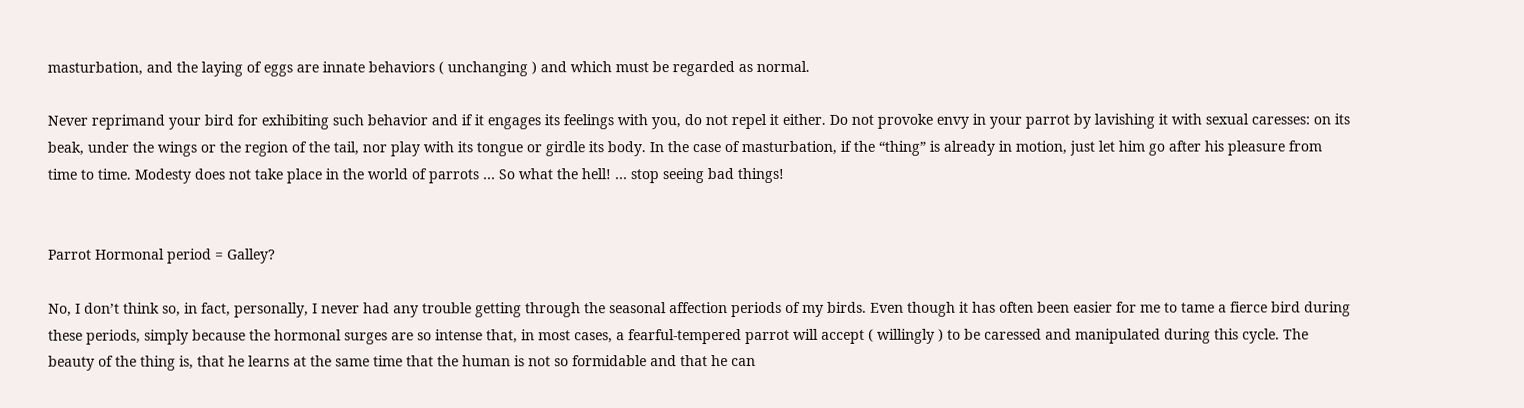masturbation, and the laying of eggs are innate behaviors ( unchanging ) and which must be regarded as normal.

Never reprimand your bird for exhibiting such behavior and if it engages its feelings with you, do not repel it either. Do not provoke envy in your parrot by lavishing it with sexual caresses: on its beak, under the wings or the region of the tail, nor play with its tongue or girdle its body. In the case of masturbation, if the “thing” is already in motion, just let him go after his pleasure from time to time. Modesty does not take place in the world of parrots … So what the hell! … stop seeing bad things!


Parrot Hormonal period = Galley?

No, I don’t think so, in fact, personally, I never had any trouble getting through the seasonal affection periods of my birds. Even though it has often been easier for me to tame a fierce bird during these periods, simply because the hormonal surges are so intense that, in most cases, a fearful-tempered parrot will accept ( willingly ) to be caressed and manipulated during this cycle. The beauty of the thing is, that he learns at the same time that the human is not so formidable and that he can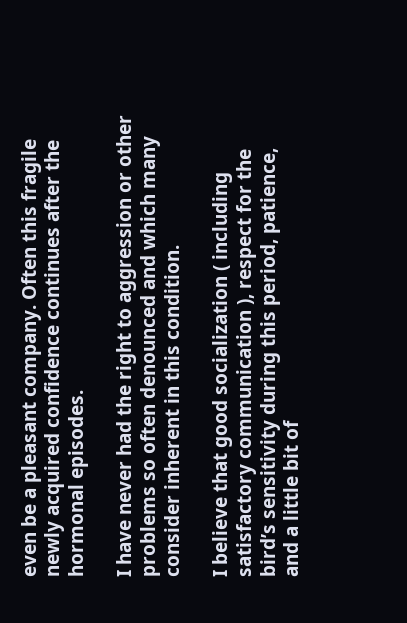even be a pleasant company. Often this fragile newly acquired confidence continues after the hormonal episodes.

I have never had the right to aggression or other problems so often denounced and which many consider inherent in this condition.

I believe that good socialization ( including satisfactory communication ), respect for the bird’s sensitivity during this period, patience, and a little bit of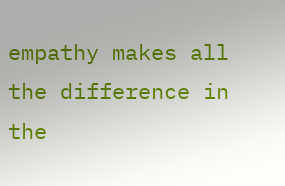empathy makes all the difference in the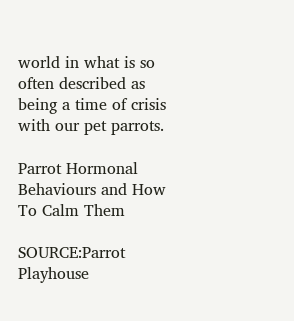world in what is so often described as being a time of crisis with our pet parrots.

Parrot Hormonal Behaviours and How To Calm Them

SOURCE:Parrot Playhouse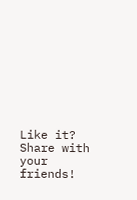Like it? Share with your friends!